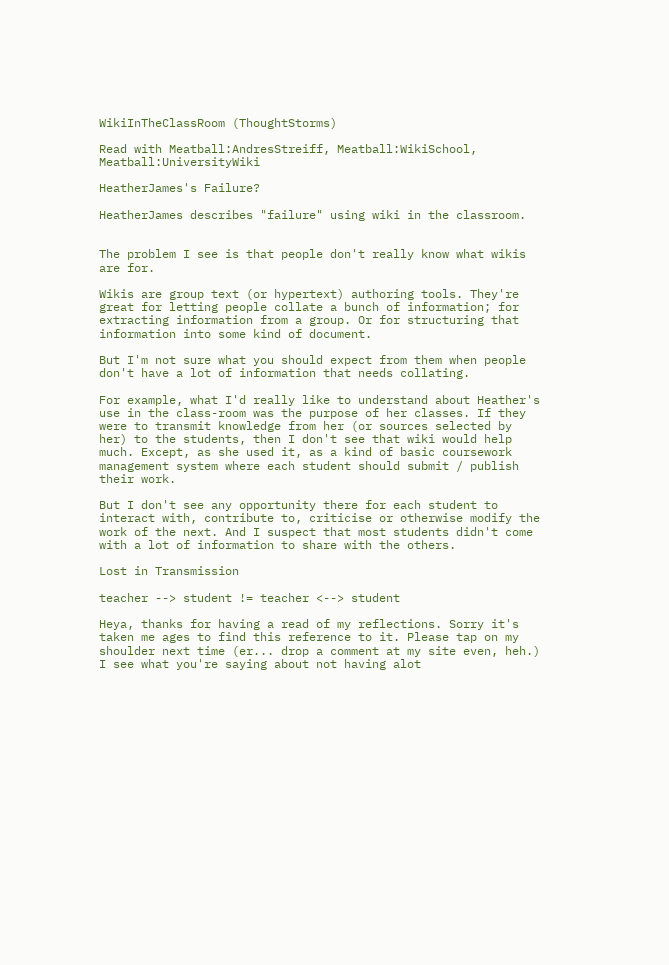WikiInTheClassRoom (ThoughtStorms)

Read with Meatball:AndresStreiff, Meatball:WikiSchool, Meatball:UniversityWiki

HeatherJames's Failure?

HeatherJames describes "failure" using wiki in the classroom.


The problem I see is that people don't really know what wikis are for.

Wikis are group text (or hypertext) authoring tools. They're great for letting people collate a bunch of information; for extracting information from a group. Or for structuring that information into some kind of document.

But I'm not sure what you should expect from them when people don't have a lot of information that needs collating.

For example, what I'd really like to understand about Heather's use in the class-room was the purpose of her classes. If they were to transmit knowledge from her (or sources selected by her) to the students, then I don't see that wiki would help much. Except, as she used it, as a kind of basic coursework management system where each student should submit / publish their work.

But I don't see any opportunity there for each student to interact with, contribute to, criticise or otherwise modify the work of the next. And I suspect that most students didn't come with a lot of information to share with the others.

Lost in Transmission

teacher --> student != teacher <--> student

Heya, thanks for having a read of my reflections. Sorry it's taken me ages to find this reference to it. Please tap on my shoulder next time (er... drop a comment at my site even, heh.) I see what you're saying about not having alot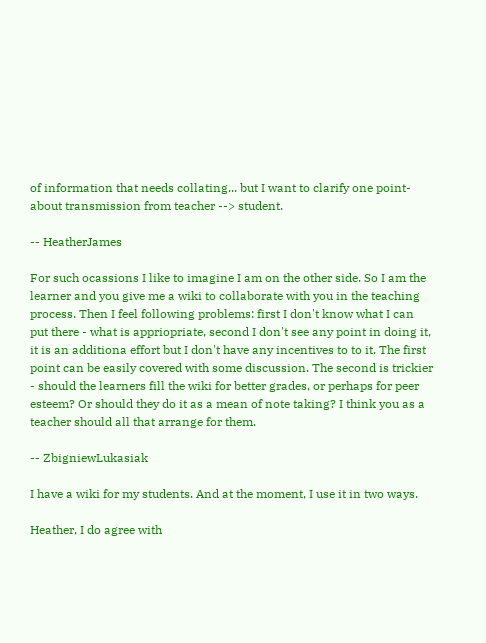of information that needs collating... but I want to clarify one point- about transmission from teacher --> student.

-- HeatherJames

For such ocassions I like to imagine I am on the other side. So I am the learner and you give me a wiki to collaborate with you in the teaching process. Then I feel following problems: first I don't know what I can put there - what is appriopriate, second I don't see any point in doing it, it is an additiona effort but I don't have any incentives to to it. The first point can be easily covered with some discussion. The second is trickier - should the learners fill the wiki for better grades, or perhaps for peer esteem? Or should they do it as a mean of note taking? I think you as a teacher should all that arrange for them.

-- ZbigniewLukasiak

I have a wiki for my students. And at the moment, I use it in two ways.

Heather, I do agree with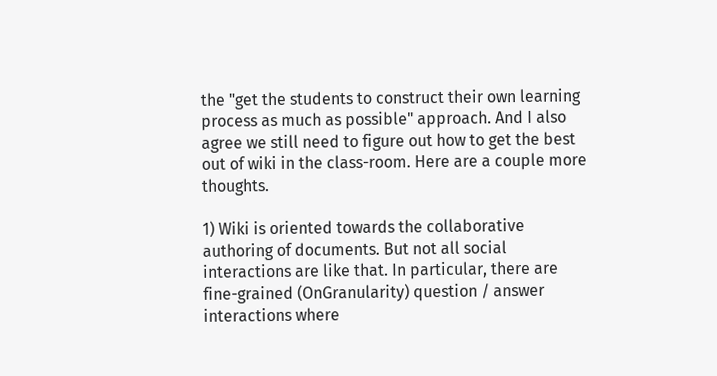the "get the students to construct their own learning process as much as possible" approach. And I also agree we still need to figure out how to get the best out of wiki in the class-room. Here are a couple more thoughts.

1) Wiki is oriented towards the collaborative authoring of documents. But not all social interactions are like that. In particular, there are fine-grained (OnGranularity) question / answer interactions where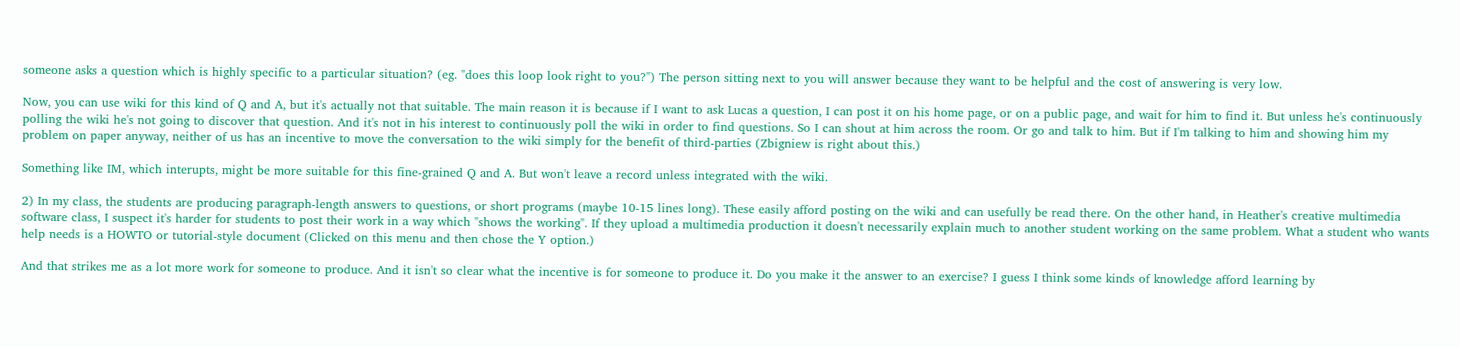someone asks a question which is highly specific to a particular situation? (eg. "does this loop look right to you?") The person sitting next to you will answer because they want to be helpful and the cost of answering is very low.

Now, you can use wiki for this kind of Q and A, but it's actually not that suitable. The main reason it is because if I want to ask Lucas a question, I can post it on his home page, or on a public page, and wait for him to find it. But unless he's continuously polling the wiki he's not going to discover that question. And it's not in his interest to continuously poll the wiki in order to find questions. So I can shout at him across the room. Or go and talk to him. But if I'm talking to him and showing him my problem on paper anyway, neither of us has an incentive to move the conversation to the wiki simply for the benefit of third-parties (Zbigniew is right about this.)

Something like IM, which interupts, might be more suitable for this fine-grained Q and A. But won't leave a record unless integrated with the wiki.

2) In my class, the students are producing paragraph-length answers to questions, or short programs (maybe 10-15 lines long). These easily afford posting on the wiki and can usefully be read there. On the other hand, in Heather's creative multimedia software class, I suspect it's harder for students to post their work in a way which "shows the working". If they upload a multimedia production it doesn't necessarily explain much to another student working on the same problem. What a student who wants help needs is a HOWTO or tutorial-style document (Clicked on this menu and then chose the Y option.)

And that strikes me as a lot more work for someone to produce. And it isn't so clear what the incentive is for someone to produce it. Do you make it the answer to an exercise? I guess I think some kinds of knowledge afford learning by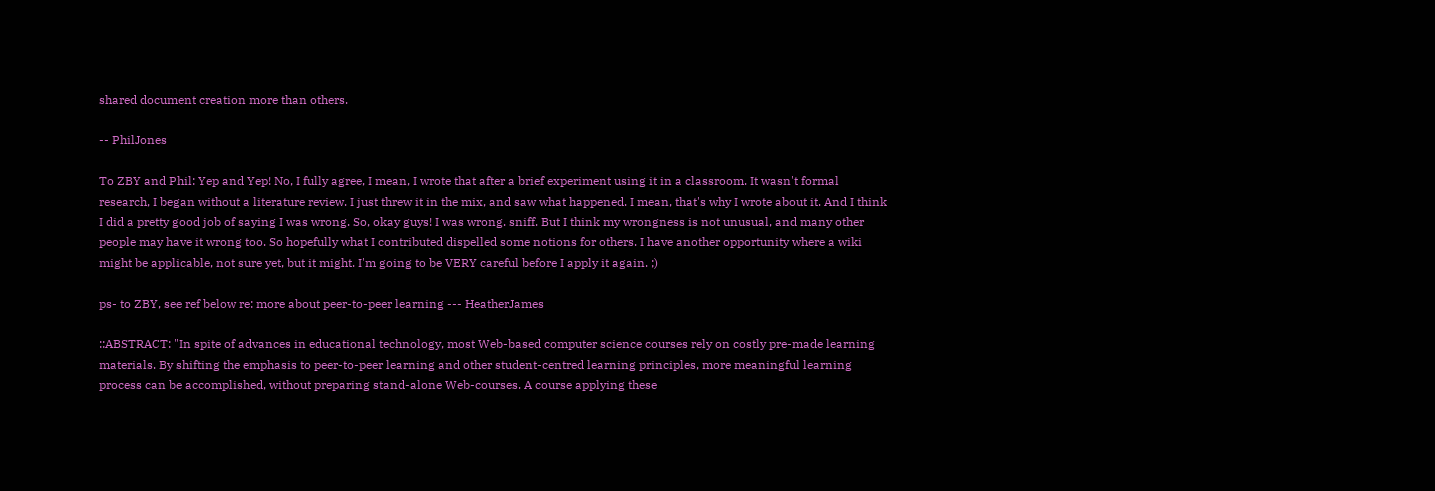shared document creation more than others.

-- PhilJones

To ZBY and Phil: Yep and Yep! No, I fully agree, I mean, I wrote that after a brief experiment using it in a classroom. It wasn't formal research, I began without a literature review. I just threw it in the mix, and saw what happened. I mean, that's why I wrote about it. And I think I did a pretty good job of saying I was wrong. So, okay guys! I was wrong. sniff. But I think my wrongness is not unusual, and many other people may have it wrong too. So hopefully what I contributed dispelled some notions for others. I have another opportunity where a wiki might be applicable, not sure yet, but it might. I'm going to be VERY careful before I apply it again. ;)

ps- to ZBY, see ref below re: more about peer-to-peer learning --- HeatherJames

::ABSTRACT: "In spite of advances in educational technology, most Web-based computer science courses rely on costly pre-made learning materials. By shifting the emphasis to peer-to-peer learning and other student-centred learning principles, more meaningful learning process can be accomplished, without preparing stand-alone Web-courses. A course applying these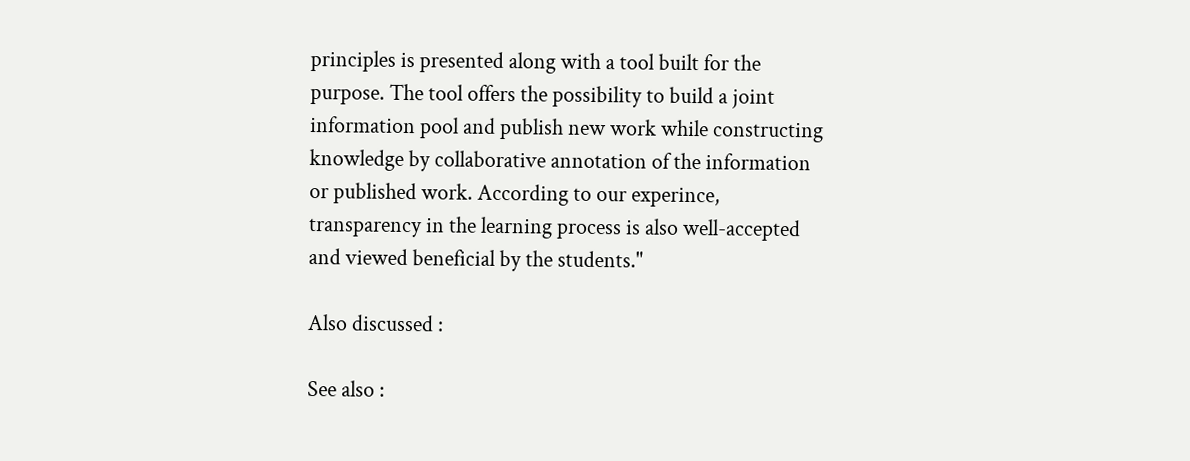principles is presented along with a tool built for the purpose. The tool offers the possibility to build a joint information pool and publish new work while constructing knowledge by collaborative annotation of the information or published work. According to our experince, transparency in the learning process is also well-accepted and viewed beneficial by the students."

Also discussed :

See also :